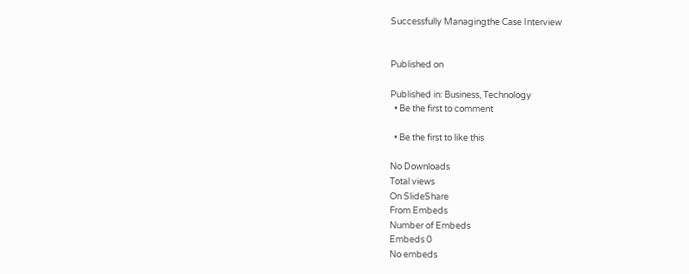Successfully Managingthe Case Interview


Published on

Published in: Business, Technology
  • Be the first to comment

  • Be the first to like this

No Downloads
Total views
On SlideShare
From Embeds
Number of Embeds
Embeds 0
No embeds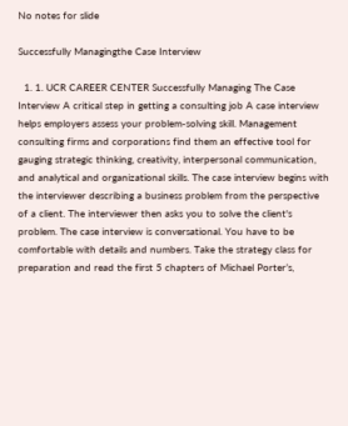No notes for slide

Successfully Managingthe Case Interview

  1. 1. UCR CAREER CENTER Successfully Managing The Case Interview A critical step in getting a consulting job A case interview helps employers assess your problem-solving skill. Management consulting firms and corporations find them an effective tool for gauging strategic thinking, creativity, interpersonal communication, and analytical and organizational skills. The case interview begins with the interviewer describing a business problem from the perspective of a client. The interviewer then asks you to solve the client's problem. The case interview is conversational. You have to be comfortable with details and numbers. Take the strategy class for preparation and read the first 5 chapters of Michael Porter’s,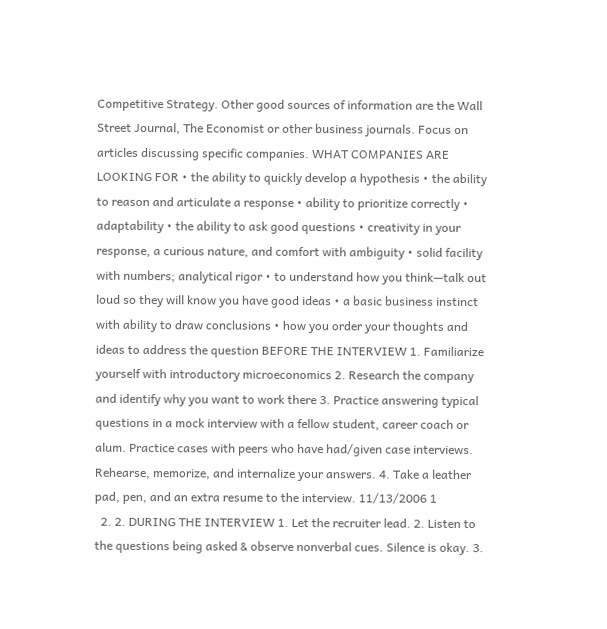Competitive Strategy. Other good sources of information are the Wall Street Journal, The Economist or other business journals. Focus on articles discussing specific companies. WHAT COMPANIES ARE LOOKING FOR • the ability to quickly develop a hypothesis • the ability to reason and articulate a response • ability to prioritize correctly • adaptability • the ability to ask good questions • creativity in your response, a curious nature, and comfort with ambiguity • solid facility with numbers; analytical rigor • to understand how you think—talk out loud so they will know you have good ideas • a basic business instinct with ability to draw conclusions • how you order your thoughts and ideas to address the question BEFORE THE INTERVIEW 1. Familiarize yourself with introductory microeconomics 2. Research the company and identify why you want to work there 3. Practice answering typical questions in a mock interview with a fellow student, career coach or alum. Practice cases with peers who have had/given case interviews. Rehearse, memorize, and internalize your answers. 4. Take a leather pad, pen, and an extra resume to the interview. 11/13/2006 1
  2. 2. DURING THE INTERVIEW 1. Let the recruiter lead. 2. Listen to the questions being asked & observe nonverbal cues. Silence is okay. 3.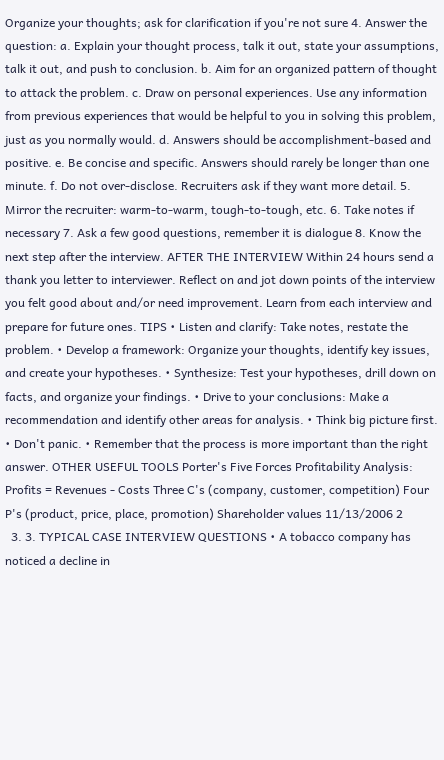Organize your thoughts; ask for clarification if you're not sure 4. Answer the question: a. Explain your thought process, talk it out, state your assumptions, talk it out, and push to conclusion. b. Aim for an organized pattern of thought to attack the problem. c. Draw on personal experiences. Use any information from previous experiences that would be helpful to you in solving this problem, just as you normally would. d. Answers should be accomplishment-based and positive. e. Be concise and specific. Answers should rarely be longer than one minute. f. Do not over-disclose. Recruiters ask if they want more detail. 5. Mirror the recruiter: warm-to-warm, tough-to-tough, etc. 6. Take notes if necessary 7. Ask a few good questions, remember it is dialogue 8. Know the next step after the interview. AFTER THE INTERVIEW Within 24 hours send a thank you letter to interviewer. Reflect on and jot down points of the interview you felt good about and/or need improvement. Learn from each interview and prepare for future ones. TIPS • Listen and clarify: Take notes, restate the problem. • Develop a framework: Organize your thoughts, identify key issues, and create your hypotheses. • Synthesize: Test your hypotheses, drill down on facts, and organize your findings. • Drive to your conclusions: Make a recommendation and identify other areas for analysis. • Think big picture first. • Don't panic. • Remember that the process is more important than the right answer. OTHER USEFUL TOOLS Porter's Five Forces Profitability Analysis: Profits = Revenues - Costs Three C's (company, customer, competition) Four P's (product, price, place, promotion) Shareholder values 11/13/2006 2
  3. 3. TYPICAL CASE INTERVIEW QUESTIONS • A tobacco company has noticed a decline in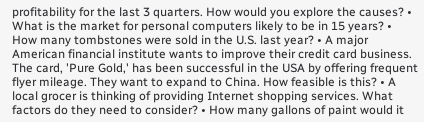profitability for the last 3 quarters. How would you explore the causes? • What is the market for personal computers likely to be in 15 years? • How many tombstones were sold in the U.S. last year? • A major American financial institute wants to improve their credit card business. The card, 'Pure Gold,' has been successful in the USA by offering frequent flyer mileage. They want to expand to China. How feasible is this? • A local grocer is thinking of providing Internet shopping services. What factors do they need to consider? • How many gallons of paint would it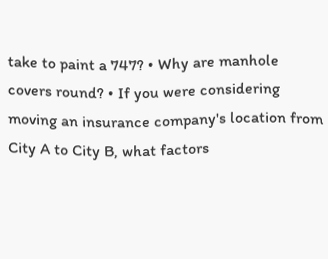take to paint a 747? • Why are manhole covers round? • If you were considering moving an insurance company's location from City A to City B, what factors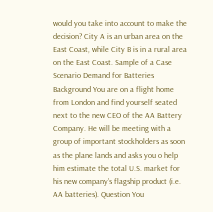would you take into account to make the decision? City A is an urban area on the East Coast, while City B is in a rural area on the East Coast. Sample of a Case Scenario Demand for Batteries Background You are on a flight home from London and find yourself seated next to the new CEO of the AA Battery Company. He will be meeting with a group of important stockholders as soon as the plane lands and asks you o help him estimate the total U.S. market for his new company’s flagship product (i.e. AA batteries). Question You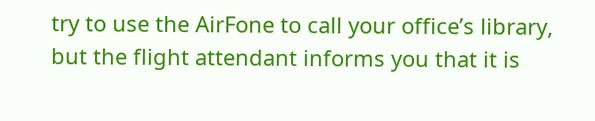try to use the AirFone to call your office’s library, but the flight attendant informs you that it is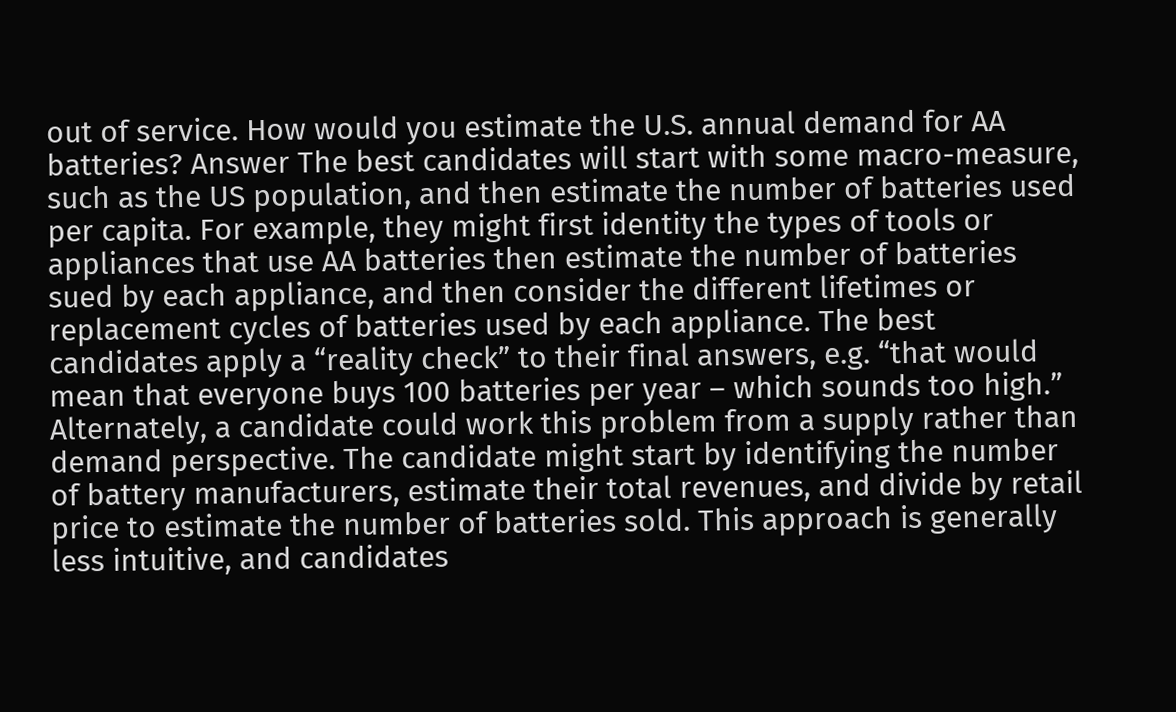out of service. How would you estimate the U.S. annual demand for AA batteries? Answer The best candidates will start with some macro-measure, such as the US population, and then estimate the number of batteries used per capita. For example, they might first identity the types of tools or appliances that use AA batteries then estimate the number of batteries sued by each appliance, and then consider the different lifetimes or replacement cycles of batteries used by each appliance. The best candidates apply a “reality check” to their final answers, e.g. “that would mean that everyone buys 100 batteries per year – which sounds too high.” Alternately, a candidate could work this problem from a supply rather than demand perspective. The candidate might start by identifying the number of battery manufacturers, estimate their total revenues, and divide by retail price to estimate the number of batteries sold. This approach is generally less intuitive, and candidates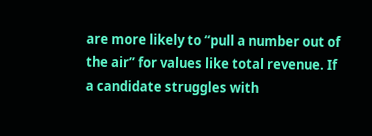are more likely to “pull a number out of the air” for values like total revenue. If a candidate struggles with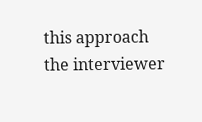this approach the interviewer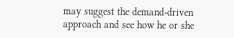may suggest the demand-driven approach and see how he or she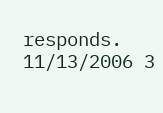responds. 11/13/2006 3